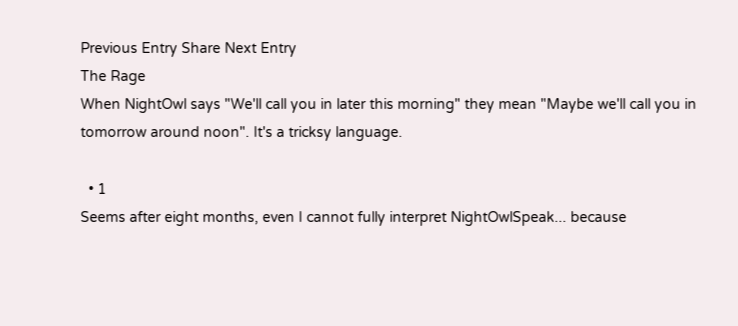Previous Entry Share Next Entry
The Rage
When NightOwl says "We'll call you in later this morning" they mean "Maybe we'll call you in tomorrow around noon". It's a tricksy language.

  • 1
Seems after eight months, even I cannot fully interpret NightOwlSpeak... because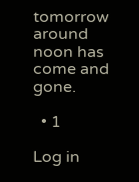tomorrow around noon has come and gone.

  • 1

Log in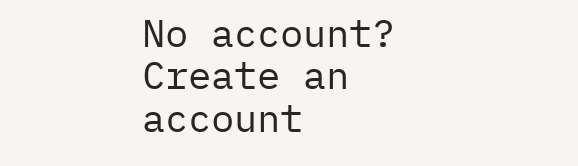No account? Create an account